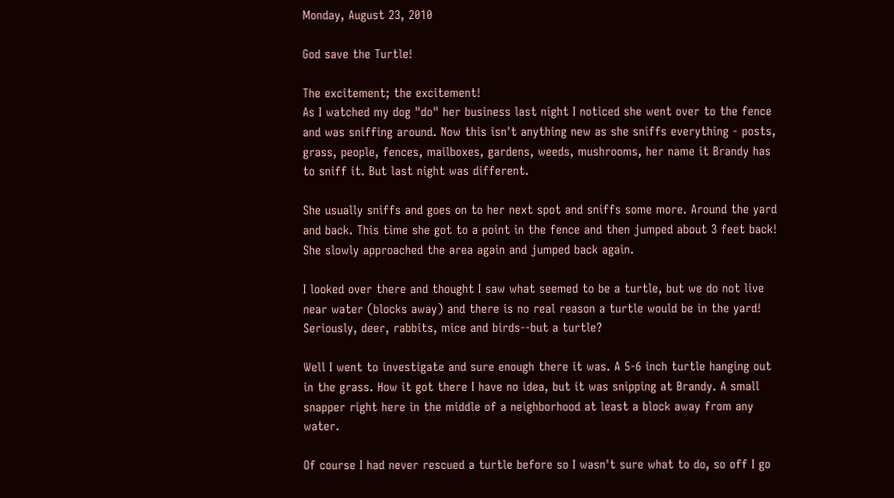Monday, August 23, 2010

God save the Turtle!

The excitement; the excitement!
As I watched my dog "do" her business last night I noticed she went over to the fence and was sniffing around. Now this isn't anything new as she sniffs everything - posts, grass, people, fences, mailboxes, gardens, weeds, mushrooms, her name it Brandy has to sniff it. But last night was different.

She usually sniffs and goes on to her next spot and sniffs some more. Around the yard and back. This time she got to a point in the fence and then jumped about 3 feet back! She slowly approached the area again and jumped back again.

I looked over there and thought I saw what seemed to be a turtle, but we do not live near water (blocks away) and there is no real reason a turtle would be in the yard! Seriously, deer, rabbits, mice and birds--but a turtle?

Well I went to investigate and sure enough there it was. A 5-6 inch turtle hanging out in the grass. How it got there I have no idea, but it was snipping at Brandy. A small snapper right here in the middle of a neighborhood at least a block away from any water.

Of course I had never rescued a turtle before so I wasn't sure what to do, so off I go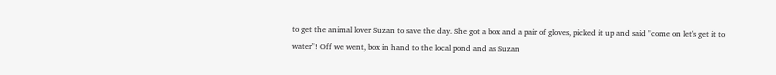to get the animal lover Suzan to save the day. She got a box and a pair of gloves, picked it up and said "come on let's get it to water"! Off we went, box in hand to the local pond and as Suzan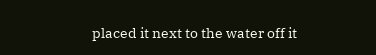placed it next to the water off it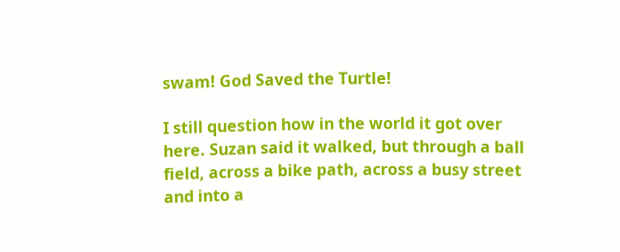swam! God Saved the Turtle!

I still question how in the world it got over here. Suzan said it walked, but through a ball field, across a bike path, across a busy street and into a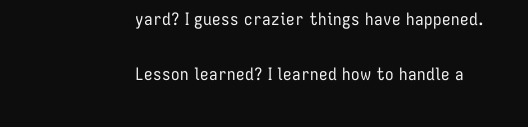yard? I guess crazier things have happened.

Lesson learned? I learned how to handle a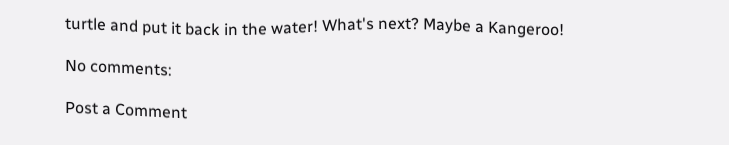turtle and put it back in the water! What's next? Maybe a Kangeroo!

No comments:

Post a Comment